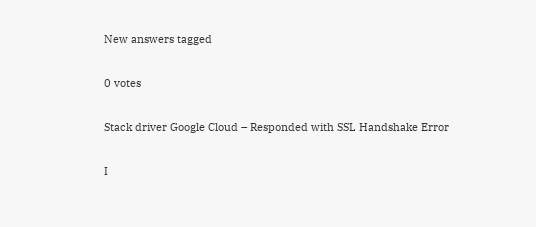New answers tagged

0 votes

Stack driver Google Cloud – Responded with SSL Handshake Error

I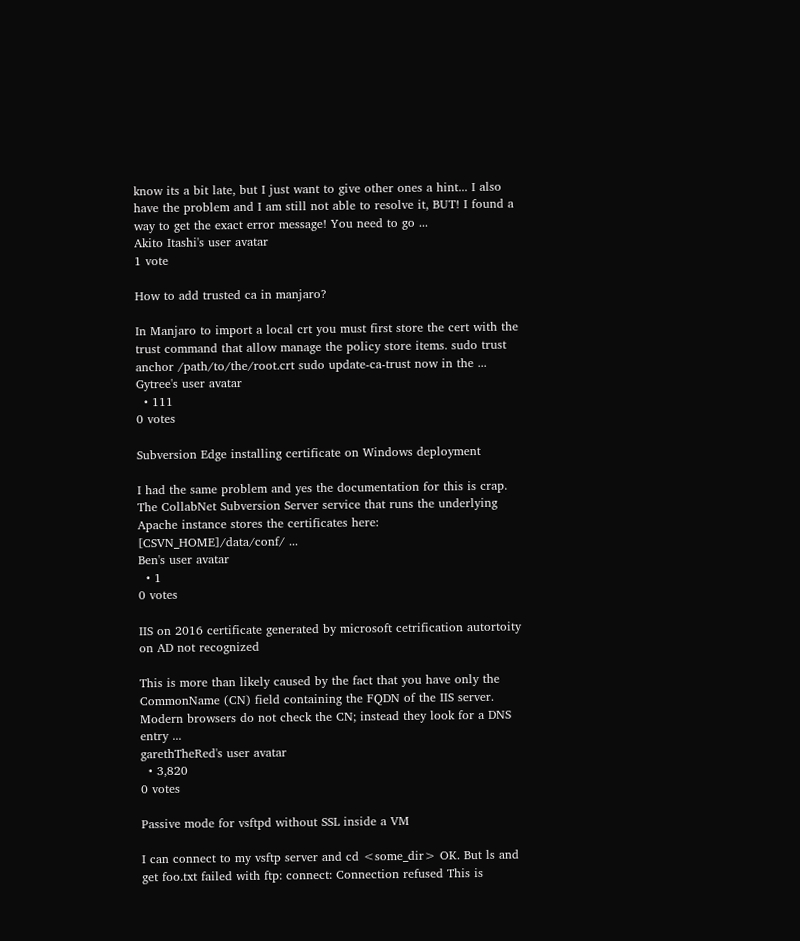know its a bit late, but I just want to give other ones a hint... I also have the problem and I am still not able to resolve it, BUT! I found a way to get the exact error message! You need to go ...
Akito Itashi's user avatar
1 vote

How to add trusted ca in manjaro?

In Manjaro to import a local crt you must first store the cert with the trust command that allow manage the policy store items. sudo trust anchor /path/to/the/root.crt sudo update-ca-trust now in the ...
Gytree's user avatar
  • 111
0 votes

Subversion Edge installing certificate on Windows deployment

I had the same problem and yes the documentation for this is crap. The CollabNet Subversion Server service that runs the underlying Apache instance stores the certificates here: [CSVN_HOME]/data/conf/ ...
Ben's user avatar
  • 1
0 votes

IIS on 2016 certificate generated by microsoft cetrification autortoity on AD not recognized

This is more than likely caused by the fact that you have only the CommonName (CN) field containing the FQDN of the IIS server. Modern browsers do not check the CN; instead they look for a DNS entry ...
garethTheRed's user avatar
  • 3,820
0 votes

Passive mode for vsftpd without SSL inside a VM

I can connect to my vsftp server and cd <some_dir> OK. But ls and get foo.txt failed with ftp: connect: Connection refused This is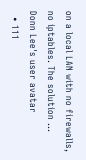on a local LAN with no firewalls, no iptables. The solution ...
Donn Lee's user avatar
  • 111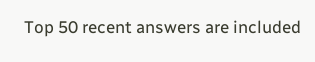Top 50 recent answers are included